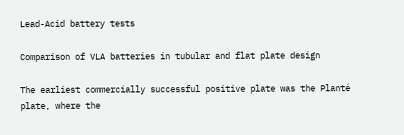Lead-Acid battery tests

Comparison of VLA batteries in tubular and flat plate design

The earliest commercially successful positive plate was the Planté plate, where the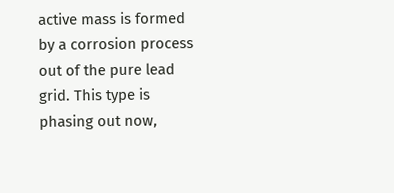active mass is formed by a corrosion process out of the pure lead grid. This type is phasing out now,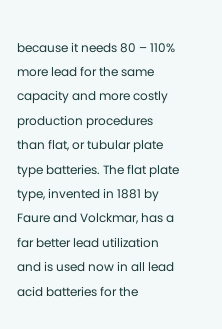because it needs 80 – 110% more lead for the same capacity and more costly production procedures than flat, or tubular plate type batteries. The flat plate type, invented in 1881 by Faure and Volckmar, has a far better lead utilization and is used now in all lead acid batteries for the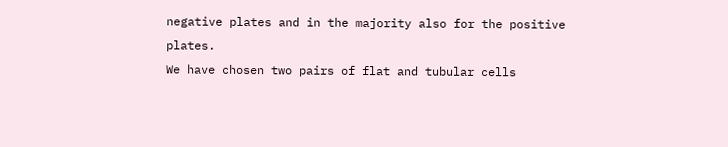negative plates and in the majority also for the positive plates.
We have chosen two pairs of flat and tubular cells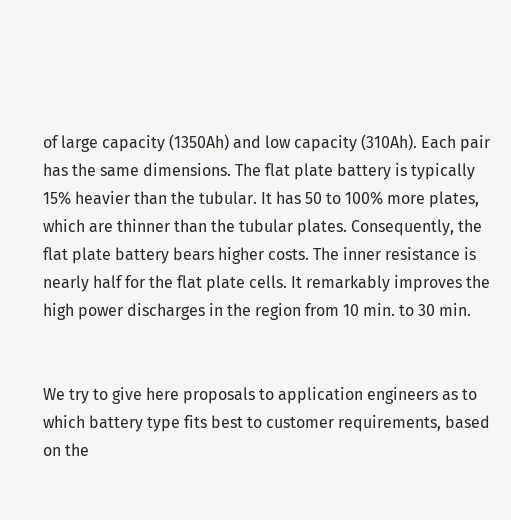of large capacity (1350Ah) and low capacity (310Ah). Each pair has the same dimensions. The flat plate battery is typically 15% heavier than the tubular. It has 50 to 100% more plates, which are thinner than the tubular plates. Consequently, the flat plate battery bears higher costs. The inner resistance is nearly half for the flat plate cells. It remarkably improves the high power discharges in the region from 10 min. to 30 min.


We try to give here proposals to application engineers as to which battery type fits best to customer requirements, based on the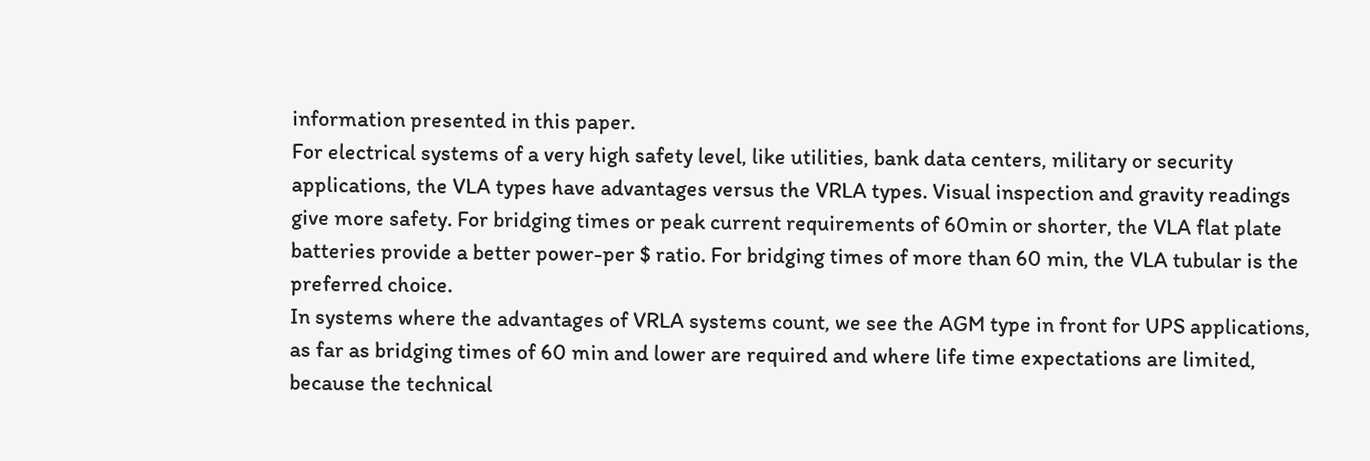information presented in this paper.
For electrical systems of a very high safety level, like utilities, bank data centers, military or security applications, the VLA types have advantages versus the VRLA types. Visual inspection and gravity readings give more safety. For bridging times or peak current requirements of 60min or shorter, the VLA flat plate batteries provide a better power-per $ ratio. For bridging times of more than 60 min, the VLA tubular is the preferred choice.
In systems where the advantages of VRLA systems count, we see the AGM type in front for UPS applications, as far as bridging times of 60 min and lower are required and where life time expectations are limited, because the technical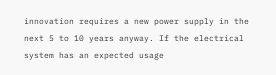innovation requires a new power supply in the next 5 to 10 years anyway. If the electrical system has an expected usage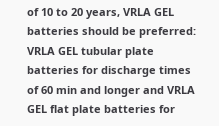of 10 to 20 years, VRLA GEL batteries should be preferred: VRLA GEL tubular plate batteries for discharge times of 60 min and longer and VRLA GEL flat plate batteries for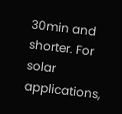30min and shorter. For solar applications,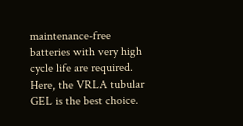maintenance-free batteries with very high cycle life are required. Here, the VRLA tubular GEL is the best choice.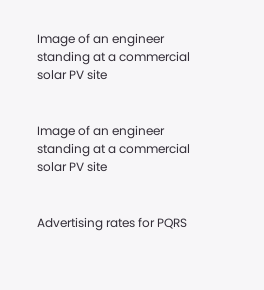Image of an engineer standing at a commercial solar PV site


Image of an engineer standing at a commercial solar PV site


Advertising rates for PQRS